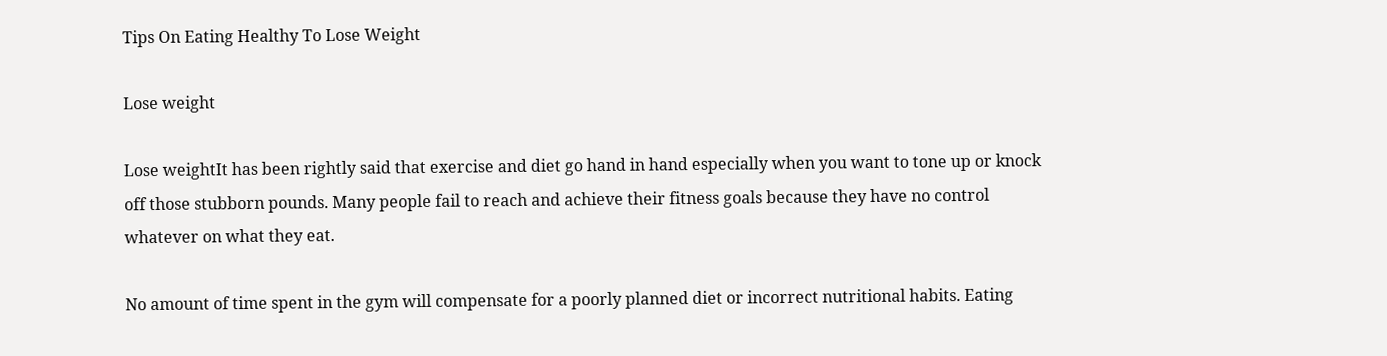Tips On Eating Healthy To Lose Weight

Lose weight

Lose weightIt has been rightly said that exercise and diet go hand in hand especially when you want to tone up or knock off those stubborn pounds. Many people fail to reach and achieve their fitness goals because they have no control whatever on what they eat.

No amount of time spent in the gym will compensate for a poorly planned diet or incorrect nutritional habits. Eating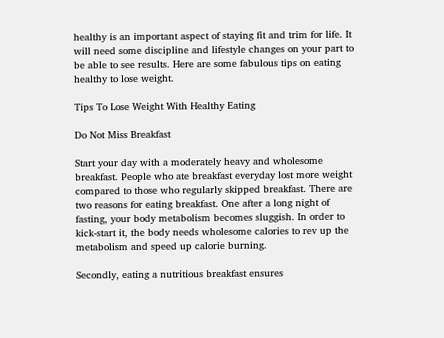healthy is an important aspect of staying fit and trim for life. It will need some discipline and lifestyle changes on your part to be able to see results. Here are some fabulous tips on eating healthy to lose weight.

Tips To Lose Weight With Healthy Eating

Do Not Miss Breakfast

Start your day with a moderately heavy and wholesome breakfast. People who ate breakfast everyday lost more weight compared to those who regularly skipped breakfast. There are two reasons for eating breakfast. One after a long night of fasting, your body metabolism becomes sluggish. In order to kick-start it, the body needs wholesome calories to rev up the metabolism and speed up calorie burning.

Secondly, eating a nutritious breakfast ensures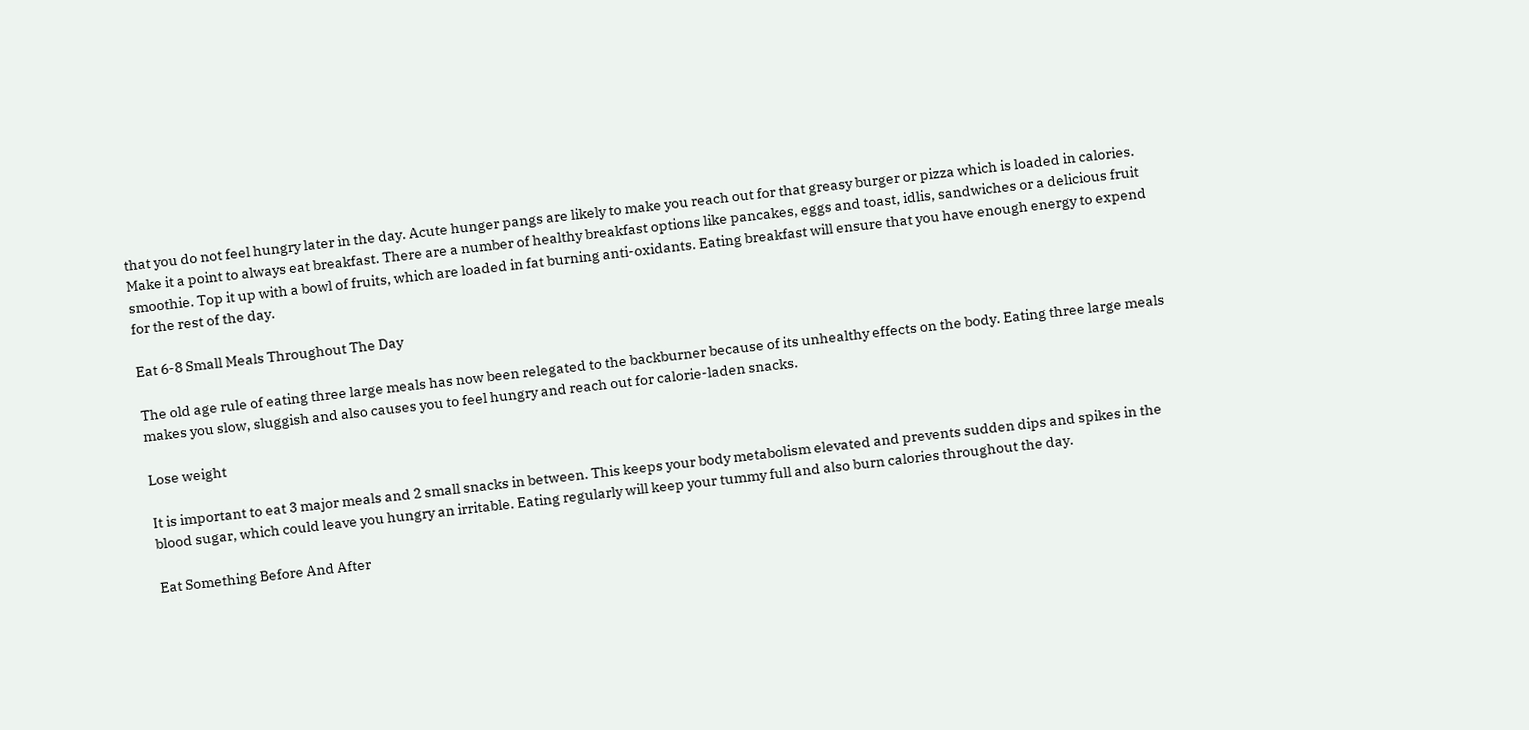that you do not feel hungry later in the day. Acute hunger pangs are likely to make you reach out for that greasy burger or pizza which is loaded in calories. Make it a point to always eat breakfast. There are a number of healthy breakfast options like pancakes, eggs and toast, idlis, sandwiches or a delicious fruit smoothie. Top it up with a bowl of fruits, which are loaded in fat burning anti-oxidants. Eating breakfast will ensure that you have enough energy to expend for the rest of the day.

Eat 6-8 Small Meals Throughout The Day

The old age rule of eating three large meals has now been relegated to the backburner because of its unhealthy effects on the body. Eating three large meals makes you slow, sluggish and also causes you to feel hungry and reach out for calorie-laden snacks.

Lose weight

It is important to eat 3 major meals and 2 small snacks in between. This keeps your body metabolism elevated and prevents sudden dips and spikes in the blood sugar, which could leave you hungry an irritable. Eating regularly will keep your tummy full and also burn calories throughout the day.

Eat Something Before And After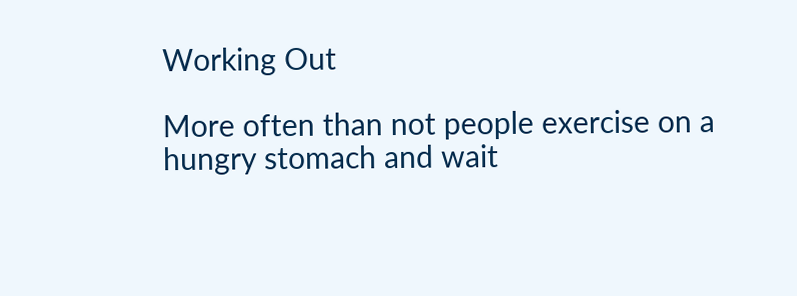Working Out

More often than not people exercise on a hungry stomach and wait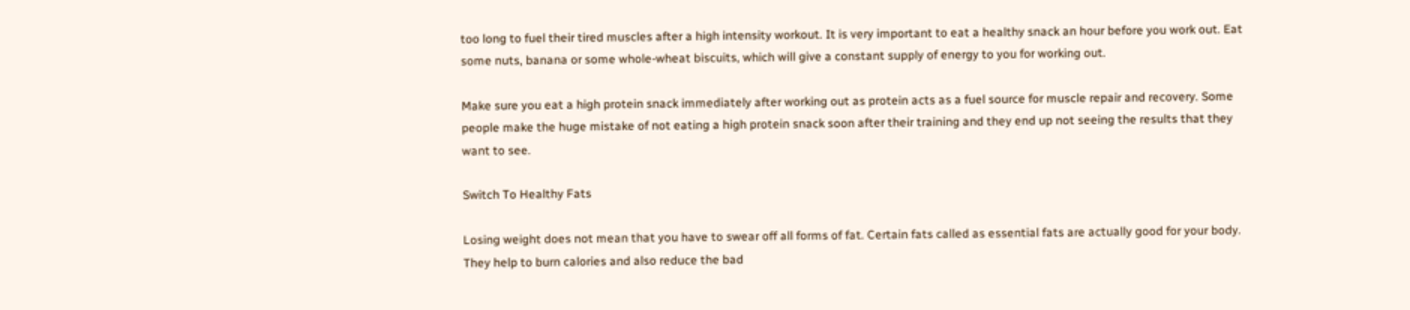too long to fuel their tired muscles after a high intensity workout. It is very important to eat a healthy snack an hour before you work out. Eat some nuts, banana or some whole-wheat biscuits, which will give a constant supply of energy to you for working out.

Make sure you eat a high protein snack immediately after working out as protein acts as a fuel source for muscle repair and recovery. Some people make the huge mistake of not eating a high protein snack soon after their training and they end up not seeing the results that they want to see.

Switch To Healthy Fats

Losing weight does not mean that you have to swear off all forms of fat. Certain fats called as essential fats are actually good for your body. They help to burn calories and also reduce the bad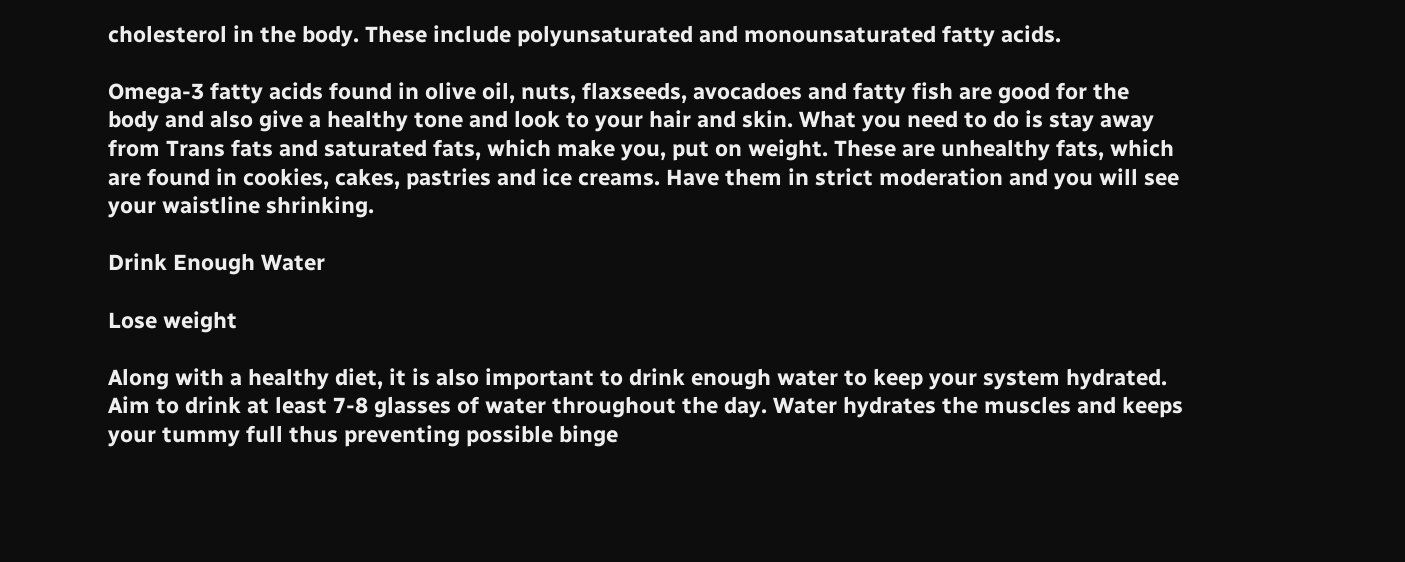cholesterol in the body. These include polyunsaturated and monounsaturated fatty acids.

Omega-3 fatty acids found in olive oil, nuts, flaxseeds, avocadoes and fatty fish are good for the body and also give a healthy tone and look to your hair and skin. What you need to do is stay away from Trans fats and saturated fats, which make you, put on weight. These are unhealthy fats, which are found in cookies, cakes, pastries and ice creams. Have them in strict moderation and you will see your waistline shrinking.

Drink Enough Water

Lose weight

Along with a healthy diet, it is also important to drink enough water to keep your system hydrated. Aim to drink at least 7-8 glasses of water throughout the day. Water hydrates the muscles and keeps your tummy full thus preventing possible binge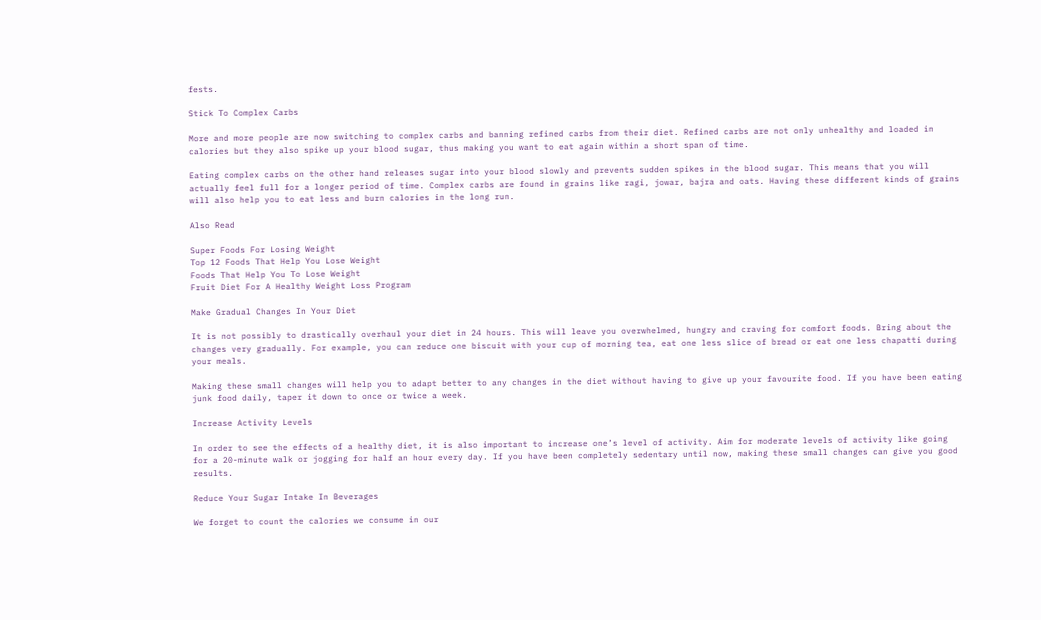fests.

Stick To Complex Carbs

More and more people are now switching to complex carbs and banning refined carbs from their diet. Refined carbs are not only unhealthy and loaded in calories but they also spike up your blood sugar, thus making you want to eat again within a short span of time.

Eating complex carbs on the other hand releases sugar into your blood slowly and prevents sudden spikes in the blood sugar. This means that you will actually feel full for a longer period of time. Complex carbs are found in grains like ragi, jowar, bajra and oats. Having these different kinds of grains will also help you to eat less and burn calories in the long run.

Also Read

Super Foods For Losing Weight
Top 12 Foods That Help You Lose Weight
Foods That Help You To Lose Weight
Fruit Diet For A Healthy Weight Loss Program

Make Gradual Changes In Your Diet

It is not possibly to drastically overhaul your diet in 24 hours. This will leave you overwhelmed, hungry and craving for comfort foods. Bring about the changes very gradually. For example, you can reduce one biscuit with your cup of morning tea, eat one less slice of bread or eat one less chapatti during your meals.

Making these small changes will help you to adapt better to any changes in the diet without having to give up your favourite food. If you have been eating junk food daily, taper it down to once or twice a week.

Increase Activity Levels

In order to see the effects of a healthy diet, it is also important to increase one’s level of activity. Aim for moderate levels of activity like going for a 20-minute walk or jogging for half an hour every day. If you have been completely sedentary until now, making these small changes can give you good results.

Reduce Your Sugar Intake In Beverages

We forget to count the calories we consume in our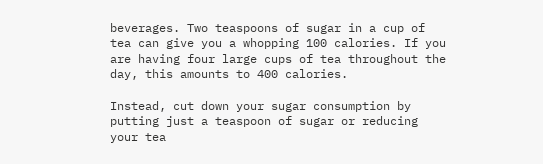beverages. Two teaspoons of sugar in a cup of tea can give you a whopping 100 calories. If you are having four large cups of tea throughout the day, this amounts to 400 calories.

Instead, cut down your sugar consumption by putting just a teaspoon of sugar or reducing your tea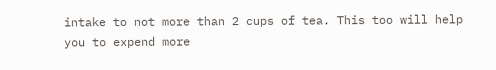intake to not more than 2 cups of tea. This too will help you to expend more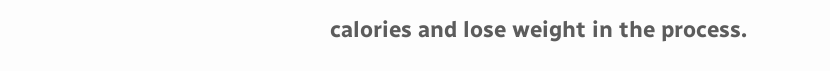calories and lose weight in the process.